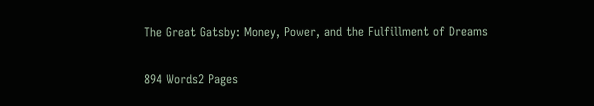The Great Gatsby: Money, Power, and the Fulfillment of Dreams

894 Words2 Pages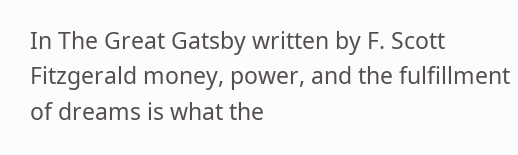In The Great Gatsby written by F. Scott Fitzgerald money, power, and the fulfillment of dreams is what the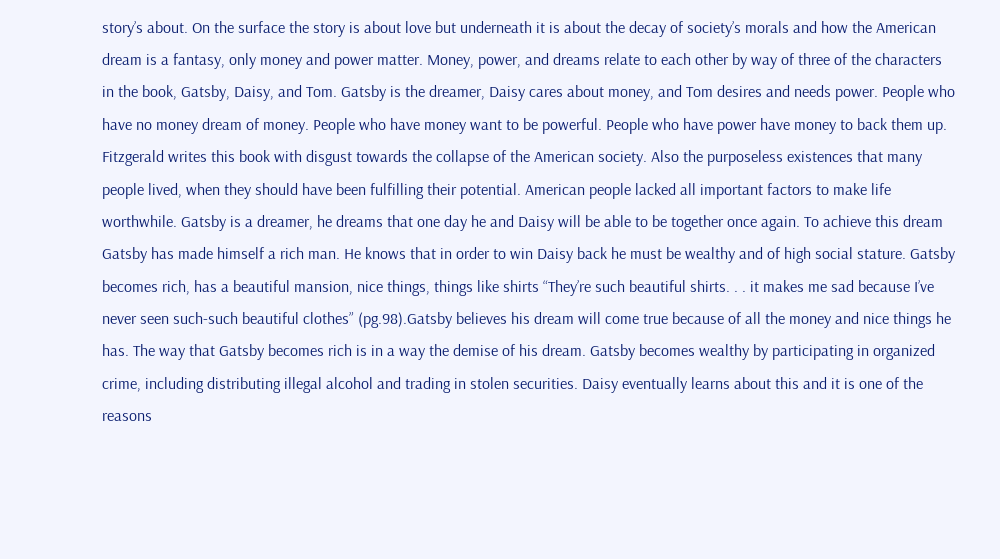story’s about. On the surface the story is about love but underneath it is about the decay of society’s morals and how the American dream is a fantasy, only money and power matter. Money, power, and dreams relate to each other by way of three of the characters in the book, Gatsby, Daisy, and Tom. Gatsby is the dreamer, Daisy cares about money, and Tom desires and needs power. People who have no money dream of money. People who have money want to be powerful. People who have power have money to back them up. Fitzgerald writes this book with disgust towards the collapse of the American society. Also the purposeless existences that many people lived, when they should have been fulfilling their potential. American people lacked all important factors to make life worthwhile. Gatsby is a dreamer, he dreams that one day he and Daisy will be able to be together once again. To achieve this dream Gatsby has made himself a rich man. He knows that in order to win Daisy back he must be wealthy and of high social stature. Gatsby becomes rich, has a beautiful mansion, nice things, things like shirts “They’re such beautiful shirts. . . it makes me sad because I’ve never seen such-such beautiful clothes” (pg.98).Gatsby believes his dream will come true because of all the money and nice things he has. The way that Gatsby becomes rich is in a way the demise of his dream. Gatsby becomes wealthy by participating in organized crime, including distributing illegal alcohol and trading in stolen securities. Daisy eventually learns about this and it is one of the reasons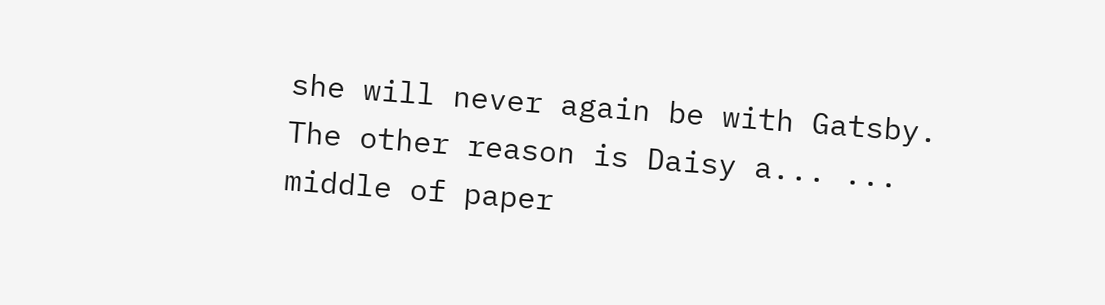she will never again be with Gatsby. The other reason is Daisy a... ... middle of paper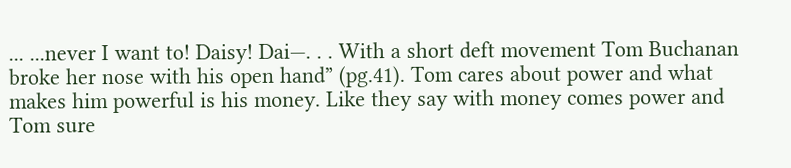... ...never I want to! Daisy! Dai—. . . With a short deft movement Tom Buchanan broke her nose with his open hand” (pg.41). Tom cares about power and what makes him powerful is his money. Like they say with money comes power and Tom sure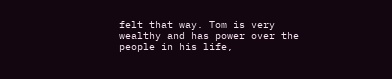felt that way. Tom is very wealthy and has power over the people in his life,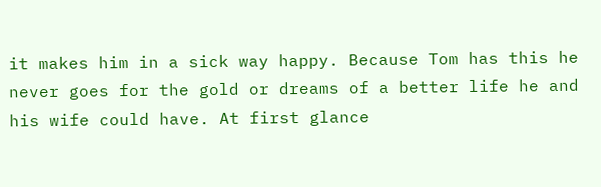it makes him in a sick way happy. Because Tom has this he never goes for the gold or dreams of a better life he and his wife could have. At first glance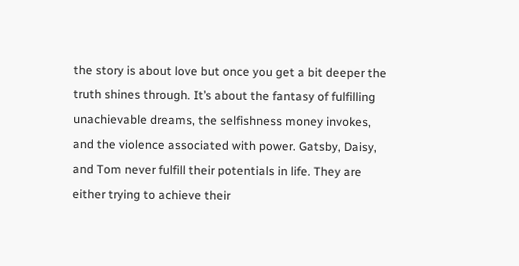the story is about love but once you get a bit deeper the truth shines through. It’s about the fantasy of fulfilling unachievable dreams, the selfishness money invokes, and the violence associated with power. Gatsby, Daisy, and Tom never fulfill their potentials in life. They are either trying to achieve their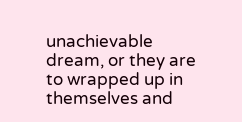unachievable dream, or they are to wrapped up in themselves and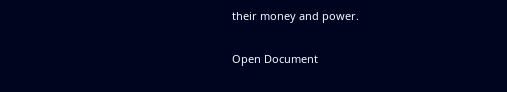their money and power.

Open Document